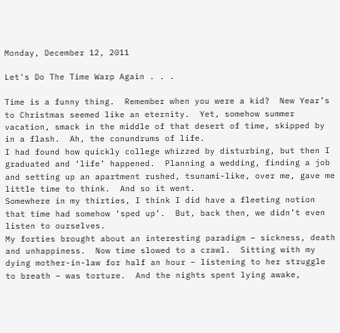Monday, December 12, 2011

Let's Do The Time Warp Again . . .

Time is a funny thing.  Remember when you were a kid?  New Year’s to Christmas seemed like an eternity.  Yet, somehow summer vacation, smack in the middle of that desert of time, skipped by in a flash.  Ah, the conundrums of life.
I had found how quickly college whizzed by disturbing, but then I graduated and ‘life’ happened.  Planning a wedding, finding a job and setting up an apartment rushed, tsunami-like, over me, gave me little time to think.  And so it went.
Somewhere in my thirties, I think I did have a fleeting notion that time had somehow ‘sped up’.  But, back then, we didn’t even listen to ourselves.
My forties brought about an interesting paradigm – sickness, death and unhappiness.  Now time slowed to a crawl.  Sitting with my dying mother-in-law for half an hour – listening to her struggle to breath – was torture.  And the nights spent lying awake,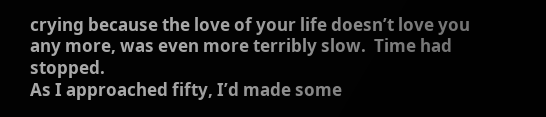crying because the love of your life doesn’t love you any more, was even more terribly slow.  Time had stopped.
As I approached fifty, I’d made some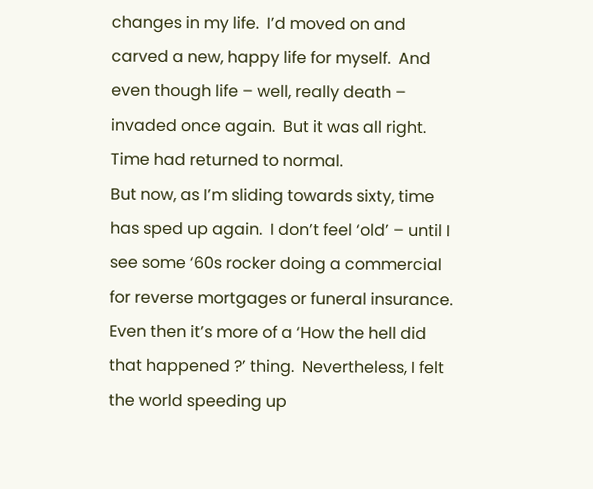changes in my life.  I’d moved on and carved a new, happy life for myself.  And even though life – well, really death – invaded once again.  But it was all right.  Time had returned to normal.
But now, as I’m sliding towards sixty, time has sped up again.  I don’t feel ‘old’ – until I see some ‘60s rocker doing a commercial for reverse mortgages or funeral insurance.  Even then it’s more of a ‘How the hell did that happened ?’ thing.  Nevertheless, I felt the world speeding up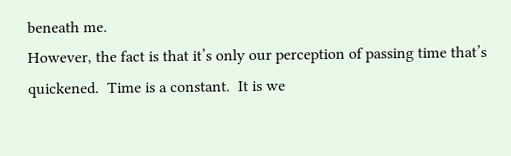beneath me.
However, the fact is that it’s only our perception of passing time that’s quickened.  Time is a constant.  It is we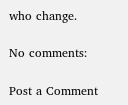who change.

No comments:

Post a Comment